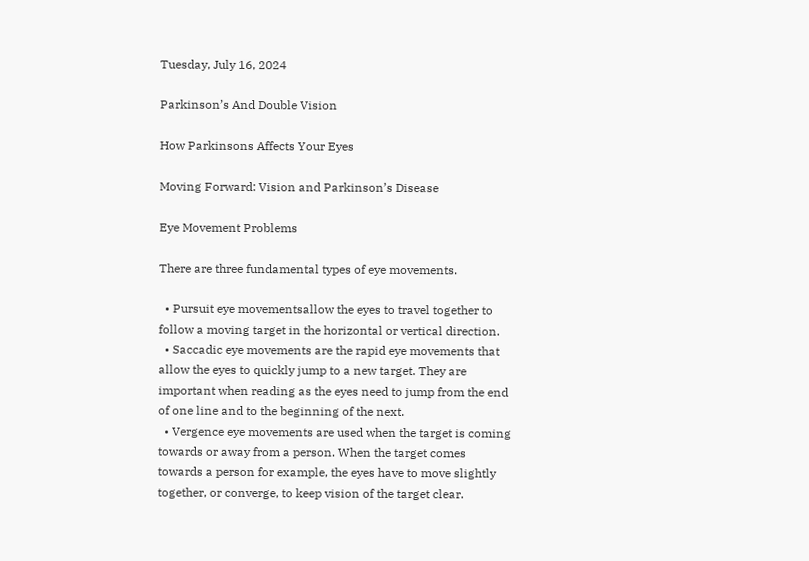Tuesday, July 16, 2024

Parkinson’s And Double Vision

How Parkinsons Affects Your Eyes

Moving Forward: Vision and Parkinson’s Disease

Eye Movement Problems

There are three fundamental types of eye movements.

  • Pursuit eye movementsallow the eyes to travel together to follow a moving target in the horizontal or vertical direction.
  • Saccadic eye movements are the rapid eye movements that allow the eyes to quickly jump to a new target. They are important when reading as the eyes need to jump from the end of one line and to the beginning of the next.
  • Vergence eye movements are used when the target is coming towards or away from a person. When the target comes towards a person for example, the eyes have to move slightly together, or converge, to keep vision of the target clear.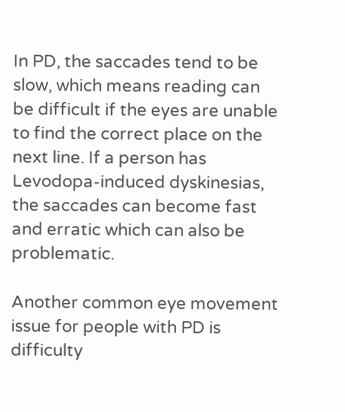In PD, the saccades tend to be slow, which means reading can be difficult if the eyes are unable to find the correct place on the next line. If a person has Levodopa-induced dyskinesias, the saccades can become fast and erratic which can also be problematic.

Another common eye movement issue for people with PD is difficulty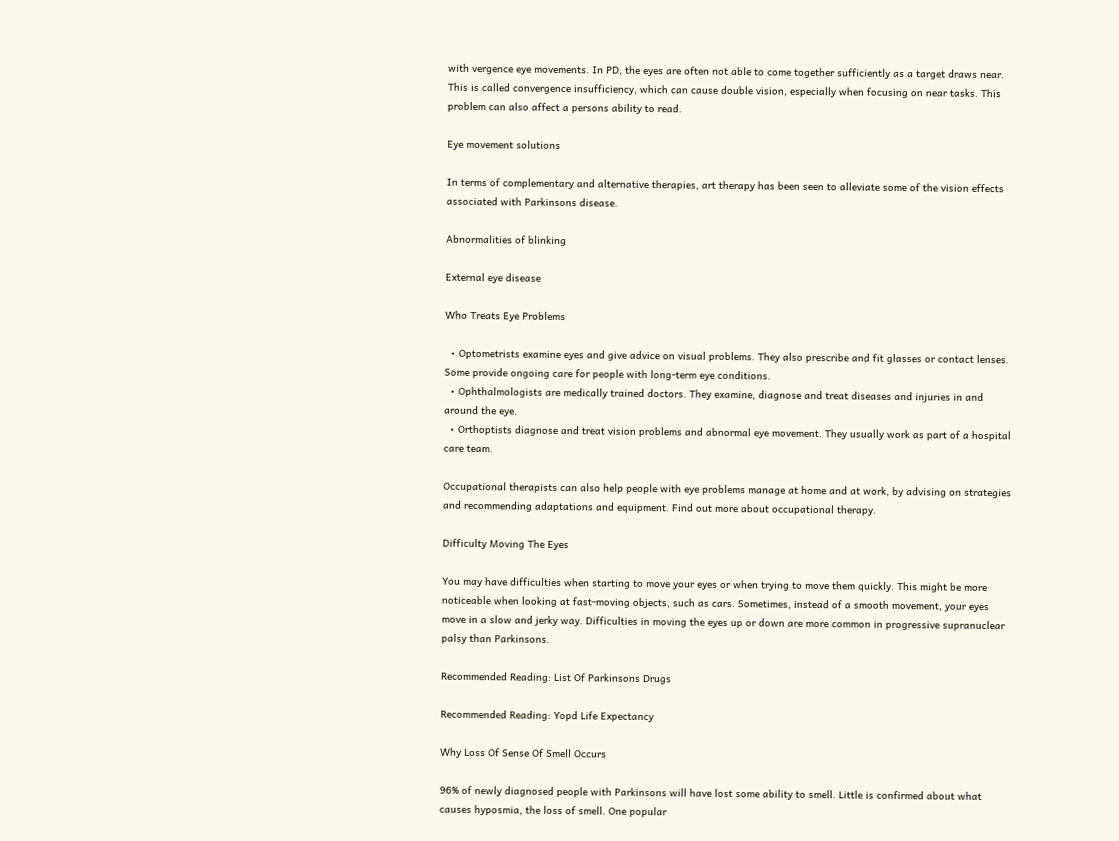with vergence eye movements. In PD, the eyes are often not able to come together sufficiently as a target draws near. This is called convergence insufficiency, which can cause double vision, especially when focusing on near tasks. This problem can also affect a persons ability to read.

Eye movement solutions

In terms of complementary and alternative therapies, art therapy has been seen to alleviate some of the vision effects associated with Parkinsons disease.

Abnormalities of blinking

External eye disease

Who Treats Eye Problems

  • Optometrists examine eyes and give advice on visual problems. They also prescribe and fit glasses or contact lenses. Some provide ongoing care for people with long-term eye conditions.
  • Ophthalmologists are medically trained doctors. They examine, diagnose and treat diseases and injuries in and around the eye.
  • Orthoptists diagnose and treat vision problems and abnormal eye movement. They usually work as part of a hospital care team.

Occupational therapists can also help people with eye problems manage at home and at work, by advising on strategies and recommending adaptations and equipment. Find out more about occupational therapy.

Difficulty Moving The Eyes

You may have difficulties when starting to move your eyes or when trying to move them quickly. This might be more noticeable when looking at fast-moving objects, such as cars. Sometimes, instead of a smooth movement, your eyes move in a slow and jerky way. Difficulties in moving the eyes up or down are more common in progressive supranuclear palsy than Parkinsons.

Recommended Reading: List Of Parkinsons Drugs

Recommended Reading: Yopd Life Expectancy

Why Loss Of Sense Of Smell Occurs

96% of newly diagnosed people with Parkinsons will have lost some ability to smell. Little is confirmed about what causes hyposmia, the loss of smell. One popular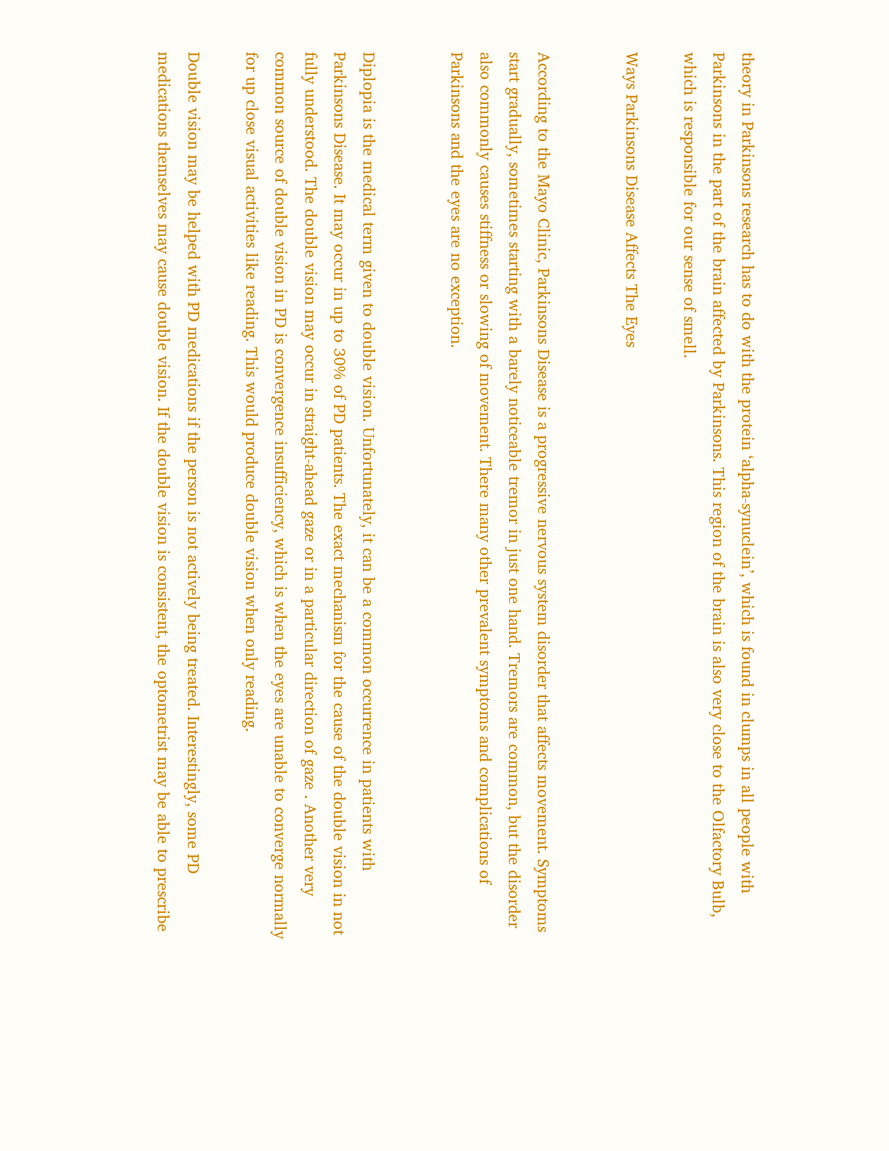theory in Parkinsons research has to do with the protein ‘alpha-synuclein’, which is found in clumps in all people with Parkinsons in the part of the brain affected by Parkinsons. This region of the brain is also very close to the Olfactory Bulb, which is responsible for our sense of smell.

Ways Parkinsons Disease Affects The Eyes


According to the Mayo Clinic, Parkinsons Disease is a progressive nervous system disorder that affects movement. Symptoms start gradually, sometimes starting with a barely noticeable tremor in just one hand. Tremors are common, but the disorder also commonly causes stiffness or slowing of movement. There many other prevalent symptoms and complications of Parkinsons and the eyes are no exception.


Diplopia is the medical term given to double vision. Unfortunately, it can be a common occurrence in patients with Parkinsons Disease. It may occur in up to 30% of PD patients. The exact mechanism for the cause of the double vision in not fully understood. The double vision may occur in straight-ahead gaze or in a particular direction of gaze . Another very common source of double vision in PD is convergence insufficiency, which is when the eyes are unable to converge normally for up close visual activities like reading. This would produce double vision when only reading.

Double vision may be helped with PD medications if the person is not actively being treated. Interestingly, some PD medications themselves may cause double vision. If the double vision is consistent, the optometrist may be able to prescribe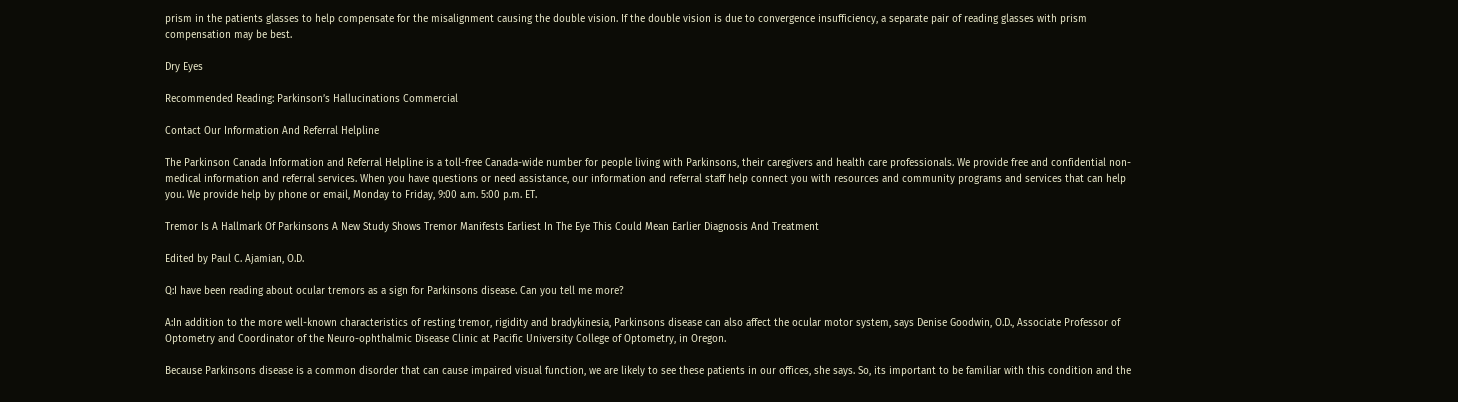prism in the patients glasses to help compensate for the misalignment causing the double vision. If the double vision is due to convergence insufficiency, a separate pair of reading glasses with prism compensation may be best.

Dry Eyes

Recommended Reading: Parkinson’s Hallucinations Commercial

Contact Our Information And Referral Helpline

The Parkinson Canada Information and Referral Helpline is a toll-free Canada-wide number for people living with Parkinsons, their caregivers and health care professionals. We provide free and confidential non-medical information and referral services. When you have questions or need assistance, our information and referral staff help connect you with resources and community programs and services that can help you. We provide help by phone or email, Monday to Friday, 9:00 a.m. 5:00 p.m. ET.

Tremor Is A Hallmark Of Parkinsons A New Study Shows Tremor Manifests Earliest In The Eye This Could Mean Earlier Diagnosis And Treatment

Edited by Paul C. Ajamian, O.D.

Q:I have been reading about ocular tremors as a sign for Parkinsons disease. Can you tell me more?

A:In addition to the more well-known characteristics of resting tremor, rigidity and bradykinesia, Parkinsons disease can also affect the ocular motor system, says Denise Goodwin, O.D., Associate Professor of Optometry and Coordinator of the Neuro-ophthalmic Disease Clinic at Pacific University College of Optometry, in Oregon.

Because Parkinsons disease is a common disorder that can cause impaired visual function, we are likely to see these patients in our offices, she says. So, its important to be familiar with this condition and the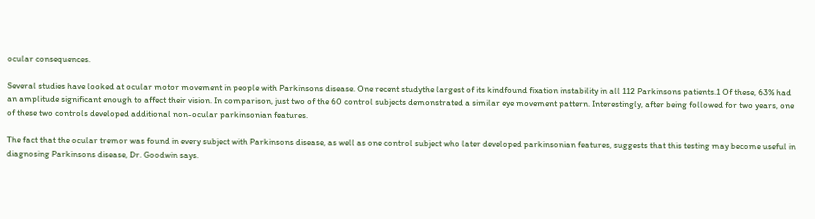ocular consequences.

Several studies have looked at ocular motor movement in people with Parkinsons disease. One recent studythe largest of its kindfound fixation instability in all 112 Parkinsons patients.1 Of these, 63% had an amplitude significant enough to affect their vision. In comparison, just two of the 60 control subjects demonstrated a similar eye movement pattern. Interestingly, after being followed for two years, one of these two controls developed additional non-ocular parkinsonian features.

The fact that the ocular tremor was found in every subject with Parkinsons disease, as well as one control subject who later developed parkinsonian features, suggests that this testing may become useful in diagnosing Parkinsons disease, Dr. Goodwin says.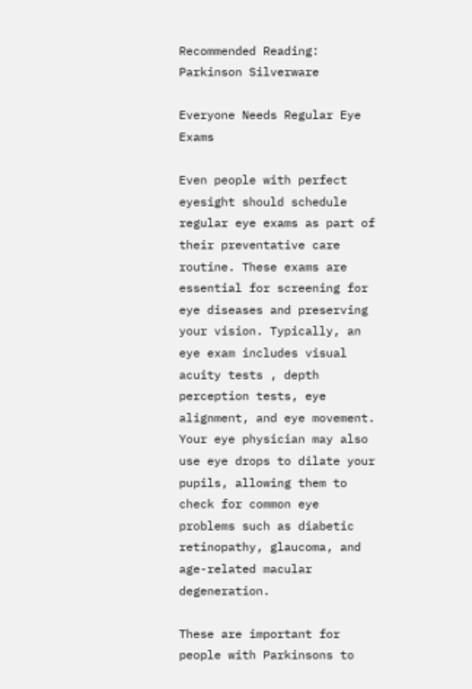Recommended Reading: Parkinson Silverware

Everyone Needs Regular Eye Exams

Even people with perfect eyesight should schedule regular eye exams as part of their preventative care routine. These exams are essential for screening for eye diseases and preserving your vision. Typically, an eye exam includes visual acuity tests , depth perception tests, eye alignment, and eye movement. Your eye physician may also use eye drops to dilate your pupils, allowing them to check for common eye problems such as diabetic retinopathy, glaucoma, and age-related macular degeneration.

These are important for people with Parkinsons to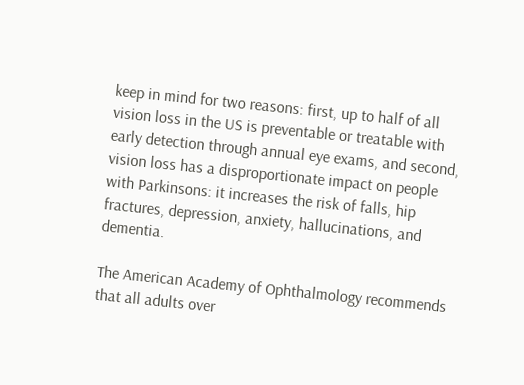keep in mind for two reasons: first, up to half of all vision loss in the US is preventable or treatable with early detection through annual eye exams, and second, vision loss has a disproportionate impact on people with Parkinsons: it increases the risk of falls, hip fractures, depression, anxiety, hallucinations, and dementia.

The American Academy of Ophthalmology recommends that all adults over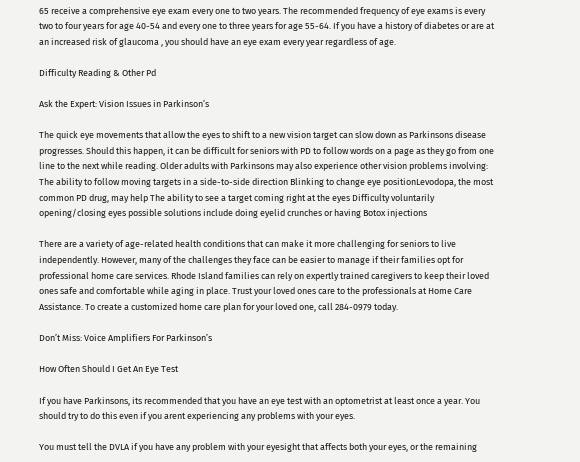65 receive a comprehensive eye exam every one to two years. The recommended frequency of eye exams is every two to four years for age 40-54 and every one to three years for age 55-64. If you have a history of diabetes or are at an increased risk of glaucoma , you should have an eye exam every year regardless of age.

Difficulty Reading & Other Pd

Ask the Expert: Vision Issues in Parkinson’s

The quick eye movements that allow the eyes to shift to a new vision target can slow down as Parkinsons disease progresses. Should this happen, it can be difficult for seniors with PD to follow words on a page as they go from one line to the next while reading. Older adults with Parkinsons may also experience other vision problems involving: The ability to follow moving targets in a side-to-side direction Blinking to change eye positionLevodopa, the most common PD drug, may help The ability to see a target coming right at the eyes Difficulty voluntarily opening/closing eyes possible solutions include doing eyelid crunches or having Botox injections

There are a variety of age-related health conditions that can make it more challenging for seniors to live independently. However, many of the challenges they face can be easier to manage if their families opt for professional home care services. Rhode Island families can rely on expertly trained caregivers to keep their loved ones safe and comfortable while aging in place. Trust your loved ones care to the professionals at Home Care Assistance. To create a customized home care plan for your loved one, call 284-0979 today.

Don’t Miss: Voice Amplifiers For Parkinson’s

How Often Should I Get An Eye Test

If you have Parkinsons, its recommended that you have an eye test with an optometrist at least once a year. You should try to do this even if you arent experiencing any problems with your eyes.

You must tell the DVLA if you have any problem with your eyesight that affects both your eyes, or the remaining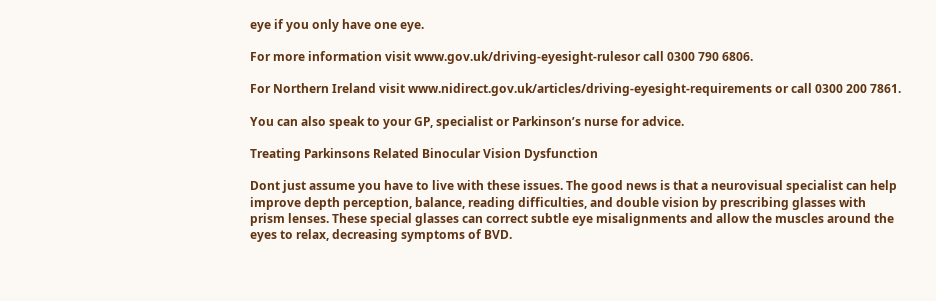eye if you only have one eye.

For more information visit www.gov.uk/driving-eyesight-rulesor call 0300 790 6806.

For Northern Ireland visit www.nidirect.gov.uk/articles/driving-eyesight-requirements or call 0300 200 7861.

You can also speak to your GP, specialist or Parkinson’s nurse for advice.

Treating Parkinsons Related Binocular Vision Dysfunction

Dont just assume you have to live with these issues. The good news is that a neurovisual specialist can help improve depth perception, balance, reading difficulties, and double vision by prescribing glasses with prism lenses. These special glasses can correct subtle eye misalignments and allow the muscles around the eyes to relax, decreasing symptoms of BVD.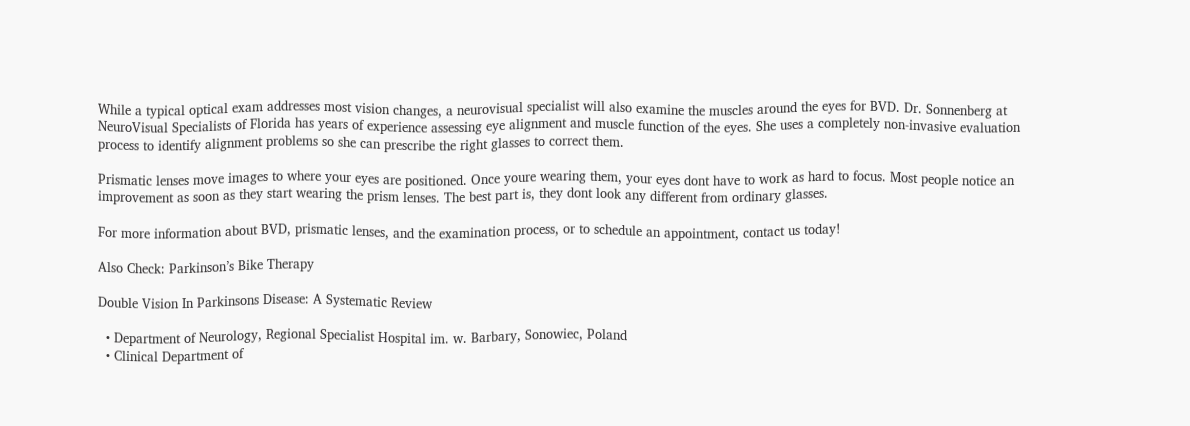While a typical optical exam addresses most vision changes, a neurovisual specialist will also examine the muscles around the eyes for BVD. Dr. Sonnenberg at NeuroVisual Specialists of Florida has years of experience assessing eye alignment and muscle function of the eyes. She uses a completely non-invasive evaluation process to identify alignment problems so she can prescribe the right glasses to correct them.

Prismatic lenses move images to where your eyes are positioned. Once youre wearing them, your eyes dont have to work as hard to focus. Most people notice an improvement as soon as they start wearing the prism lenses. The best part is, they dont look any different from ordinary glasses.

For more information about BVD, prismatic lenses, and the examination process, or to schedule an appointment, contact us today!

Also Check: Parkinson’s Bike Therapy

Double Vision In Parkinsons Disease: A Systematic Review

  • Department of Neurology, Regional Specialist Hospital im. w. Barbary, Sonowiec, Poland
  • Clinical Department of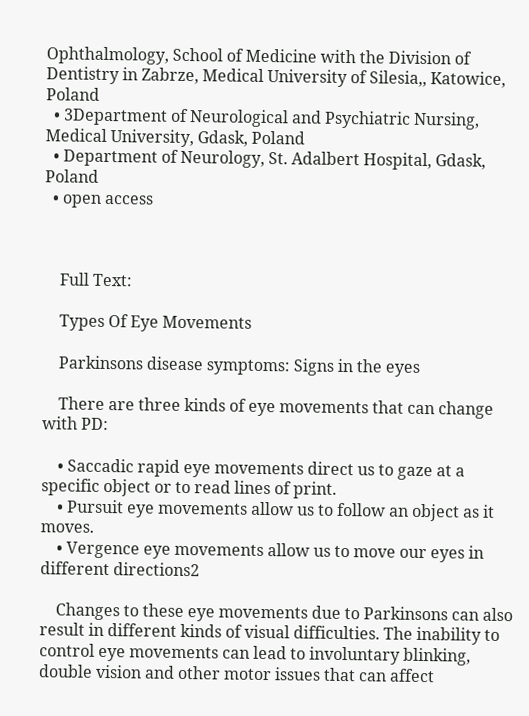Ophthalmology, School of Medicine with the Division of Dentistry in Zabrze, Medical University of Silesia,, Katowice, Poland
  • 3Department of Neurological and Psychiatric Nursing, Medical University, Gdask, Poland
  • Department of Neurology, St. Adalbert Hospital, Gdask, Poland
  • open access



    Full Text:

    Types Of Eye Movements

    Parkinsons disease symptoms: Signs in the eyes

    There are three kinds of eye movements that can change with PD:

    • Saccadic rapid eye movements direct us to gaze at a specific object or to read lines of print.
    • Pursuit eye movements allow us to follow an object as it moves.
    • Vergence eye movements allow us to move our eyes in different directions2

    Changes to these eye movements due to Parkinsons can also result in different kinds of visual difficulties. The inability to control eye movements can lead to involuntary blinking, double vision and other motor issues that can affect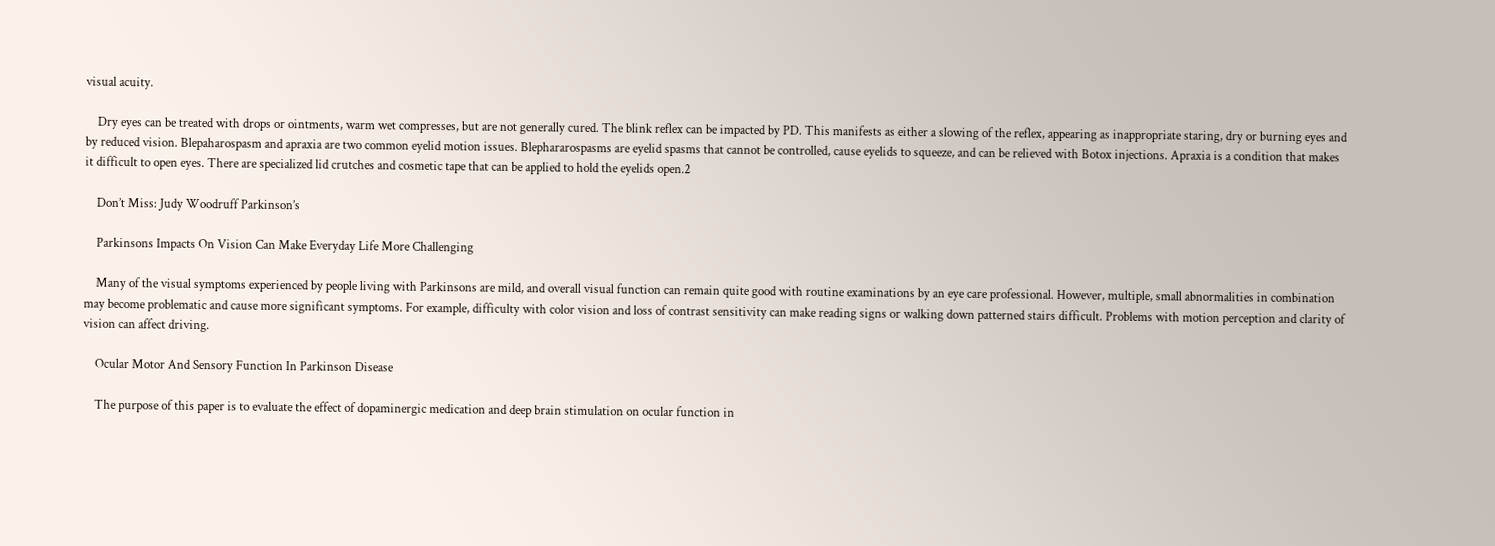visual acuity.

    Dry eyes can be treated with drops or ointments, warm wet compresses, but are not generally cured. The blink reflex can be impacted by PD. This manifests as either a slowing of the reflex, appearing as inappropriate staring, dry or burning eyes and by reduced vision. Blepaharospasm and apraxia are two common eyelid motion issues. Blephararospasms are eyelid spasms that cannot be controlled, cause eyelids to squeeze, and can be relieved with Botox injections. Apraxia is a condition that makes it difficult to open eyes. There are specialized lid crutches and cosmetic tape that can be applied to hold the eyelids open.2

    Don’t Miss: Judy Woodruff Parkinson’s

    Parkinsons Impacts On Vision Can Make Everyday Life More Challenging

    Many of the visual symptoms experienced by people living with Parkinsons are mild, and overall visual function can remain quite good with routine examinations by an eye care professional. However, multiple, small abnormalities in combination may become problematic and cause more significant symptoms. For example, difficulty with color vision and loss of contrast sensitivity can make reading signs or walking down patterned stairs difficult. Problems with motion perception and clarity of vision can affect driving.

    Ocular Motor And Sensory Function In Parkinson Disease

    The purpose of this paper is to evaluate the effect of dopaminergic medication and deep brain stimulation on ocular function in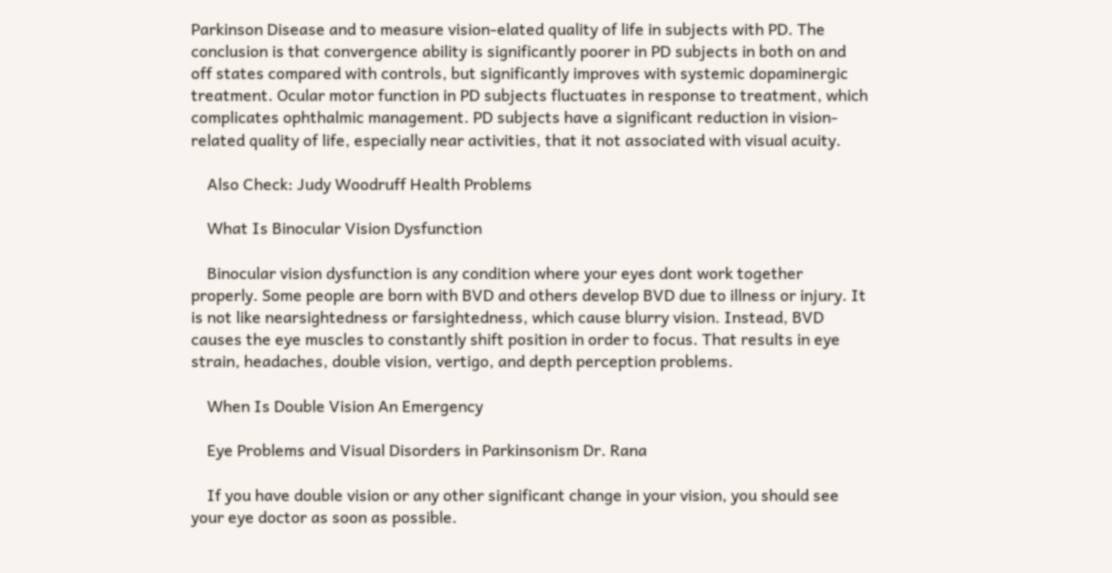Parkinson Disease and to measure vision-elated quality of life in subjects with PD. The conclusion is that convergence ability is significantly poorer in PD subjects in both on and off states compared with controls, but significantly improves with systemic dopaminergic treatment. Ocular motor function in PD subjects fluctuates in response to treatment, which complicates ophthalmic management. PD subjects have a significant reduction in vision-related quality of life, especially near activities, that it not associated with visual acuity.

    Also Check: Judy Woodruff Health Problems

    What Is Binocular Vision Dysfunction

    Binocular vision dysfunction is any condition where your eyes dont work together properly. Some people are born with BVD and others develop BVD due to illness or injury. It is not like nearsightedness or farsightedness, which cause blurry vision. Instead, BVD causes the eye muscles to constantly shift position in order to focus. That results in eye strain, headaches, double vision, vertigo, and depth perception problems.

    When Is Double Vision An Emergency

    Eye Problems and Visual Disorders in Parkinsonism Dr. Rana

    If you have double vision or any other significant change in your vision, you should see your eye doctor as soon as possible.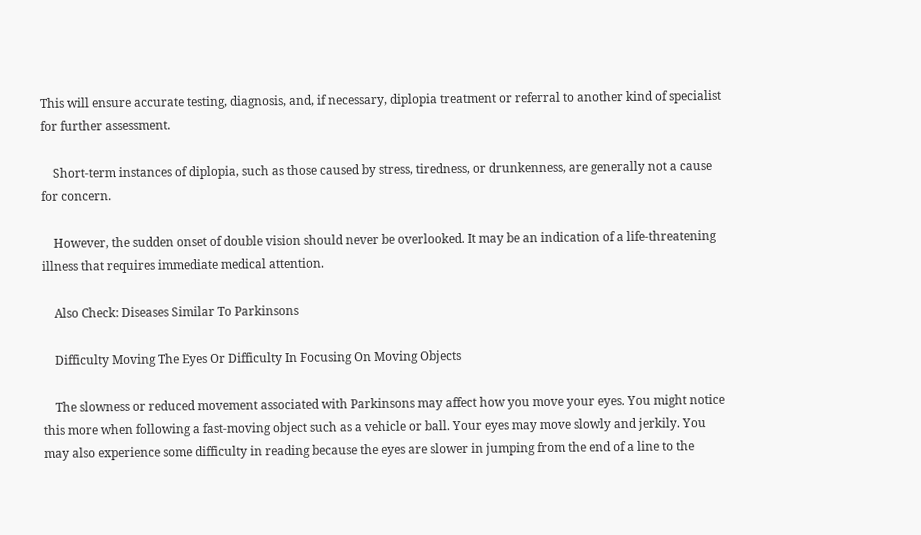This will ensure accurate testing, diagnosis, and, if necessary, diplopia treatment or referral to another kind of specialist for further assessment.

    Short-term instances of diplopia, such as those caused by stress, tiredness, or drunkenness, are generally not a cause for concern.

    However, the sudden onset of double vision should never be overlooked. It may be an indication of a life-threatening illness that requires immediate medical attention.

    Also Check: Diseases Similar To Parkinsons

    Difficulty Moving The Eyes Or Difficulty In Focusing On Moving Objects

    The slowness or reduced movement associated with Parkinsons may affect how you move your eyes. You might notice this more when following a fast-moving object such as a vehicle or ball. Your eyes may move slowly and jerkily. You may also experience some difficulty in reading because the eyes are slower in jumping from the end of a line to the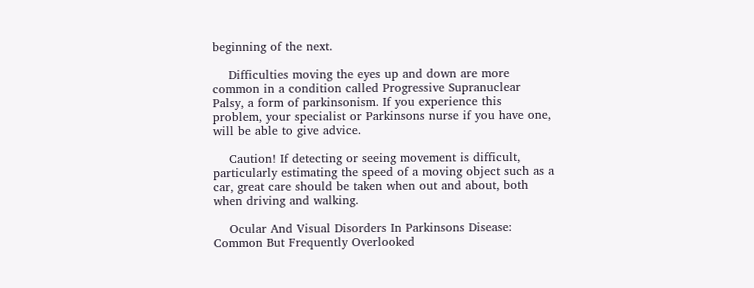beginning of the next.

    Difficulties moving the eyes up and down are more common in a condition called Progressive Supranuclear Palsy, a form of parkinsonism. If you experience this problem, your specialist or Parkinsons nurse if you have one, will be able to give advice.

    Caution! If detecting or seeing movement is difficult, particularly estimating the speed of a moving object such as a car, great care should be taken when out and about, both when driving and walking.

    Ocular And Visual Disorders In Parkinsons Disease: Common But Frequently Overlooked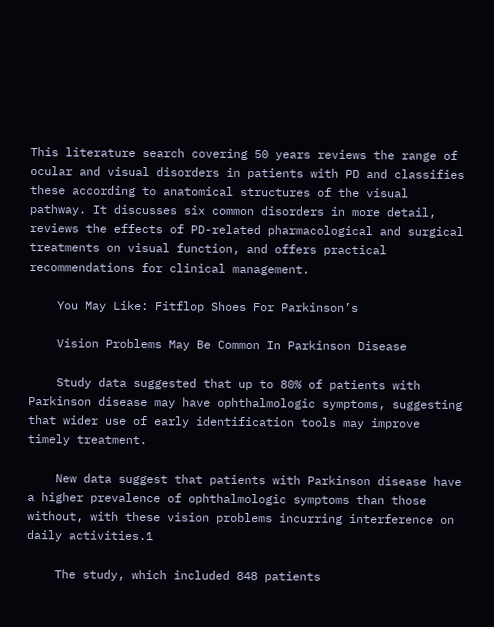This literature search covering 50 years reviews the range of ocular and visual disorders in patients with PD and classifies these according to anatomical structures of the visual pathway. It discusses six common disorders in more detail, reviews the effects of PD-related pharmacological and surgical treatments on visual function, and offers practical recommendations for clinical management.

    You May Like: Fitflop Shoes For Parkinson’s

    Vision Problems May Be Common In Parkinson Disease

    Study data suggested that up to 80% of patients with Parkinson disease may have ophthalmologic symptoms, suggesting that wider use of early identification tools may improve timely treatment.

    New data suggest that patients with Parkinson disease have a higher prevalence of ophthalmologic symptoms than those without, with these vision problems incurring interference on daily activities.1

    The study, which included 848 patients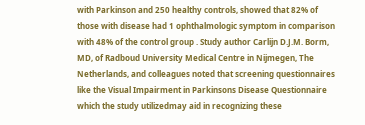with Parkinson and 250 healthy controls, showed that 82% of those with disease had 1 ophthalmologic symptom in comparison with 48% of the control group . Study author Carlijn D.J.M. Borm, MD, of Radboud University Medical Centre in Nijmegen, The Netherlands, and colleagues noted that screening questionnaires like the Visual Impairment in Parkinsons Disease Questionnaire which the study utilizedmay aid in recognizing these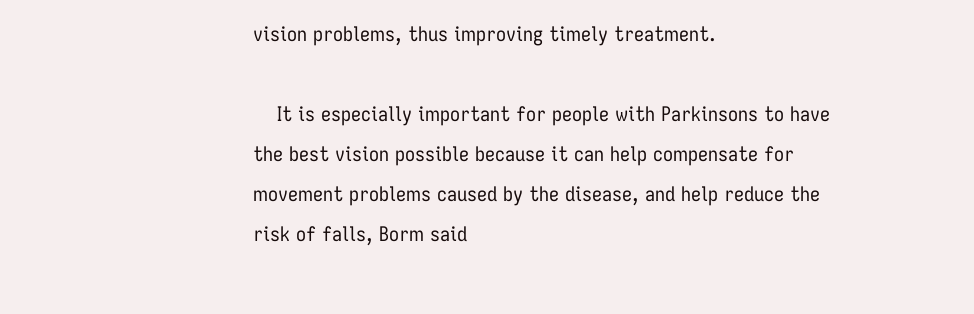vision problems, thus improving timely treatment.

    It is especially important for people with Parkinsons to have the best vision possible because it can help compensate for movement problems caused by the disease, and help reduce the risk of falls, Borm said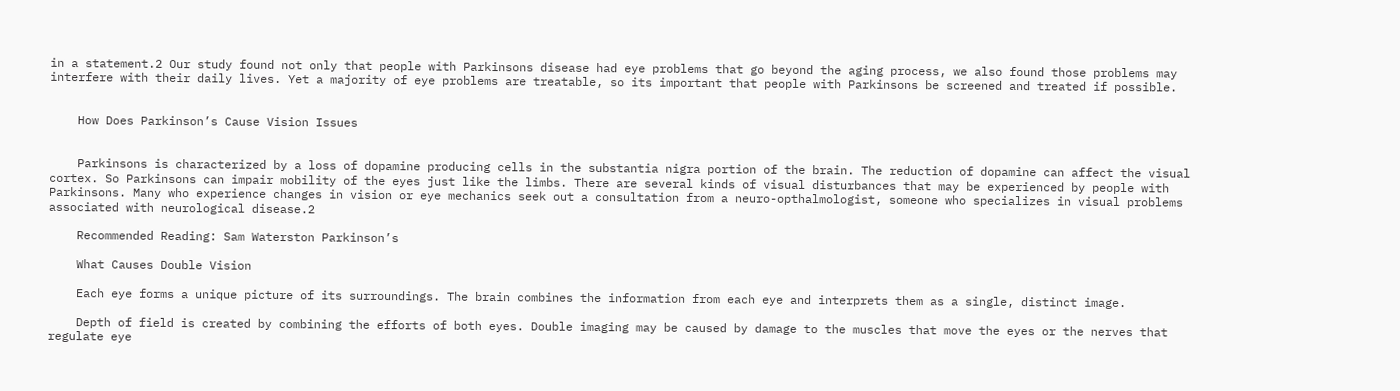in a statement.2 Our study found not only that people with Parkinsons disease had eye problems that go beyond the aging process, we also found those problems may interfere with their daily lives. Yet a majority of eye problems are treatable, so its important that people with Parkinsons be screened and treated if possible.


    How Does Parkinson’s Cause Vision Issues


    Parkinsons is characterized by a loss of dopamine producing cells in the substantia nigra portion of the brain. The reduction of dopamine can affect the visual cortex. So Parkinsons can impair mobility of the eyes just like the limbs. There are several kinds of visual disturbances that may be experienced by people with Parkinsons. Many who experience changes in vision or eye mechanics seek out a consultation from a neuro-opthalmologist, someone who specializes in visual problems associated with neurological disease.2

    Recommended Reading: Sam Waterston Parkinson’s

    What Causes Double Vision

    Each eye forms a unique picture of its surroundings. The brain combines the information from each eye and interprets them as a single, distinct image.

    Depth of field is created by combining the efforts of both eyes. Double imaging may be caused by damage to the muscles that move the eyes or the nerves that regulate eye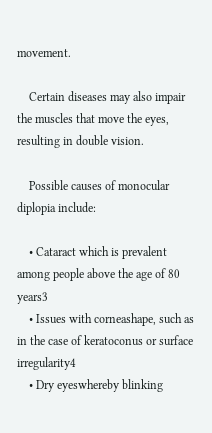movement.

    Certain diseases may also impair the muscles that move the eyes, resulting in double vision.

    Possible causes of monocular diplopia include:

    • Cataract which is prevalent among people above the age of 80 years3
    • Issues with corneashape, such as in the case of keratoconus or surface irregularity4
    • Dry eyeswhereby blinking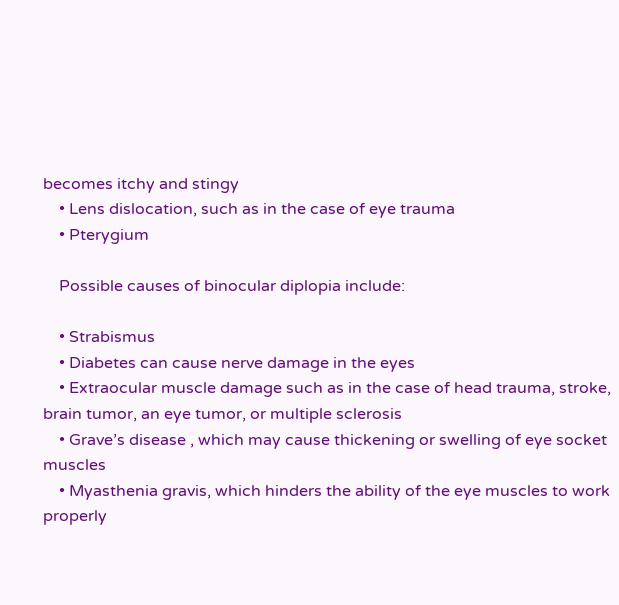becomes itchy and stingy
    • Lens dislocation, such as in the case of eye trauma
    • Pterygium

    Possible causes of binocular diplopia include:

    • Strabismus
    • Diabetes can cause nerve damage in the eyes
    • Extraocular muscle damage such as in the case of head trauma, stroke, brain tumor, an eye tumor, or multiple sclerosis
    • Grave’s disease , which may cause thickening or swelling of eye socket muscles
    • Myasthenia gravis, which hinders the ability of the eye muscles to work properly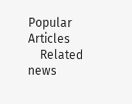Popular Articles
    Related news